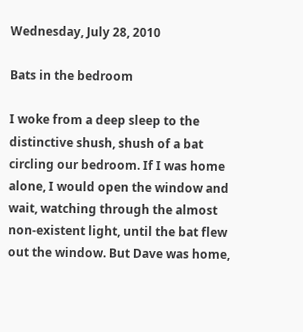Wednesday, July 28, 2010

Bats in the bedroom

I woke from a deep sleep to the distinctive shush, shush of a bat circling our bedroom. If I was home alone, I would open the window and wait, watching through the almost non-existent light, until the bat flew out the window. But Dave was home,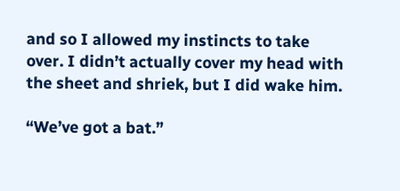and so I allowed my instincts to take over. I didn’t actually cover my head with the sheet and shriek, but I did wake him.

“We’ve got a bat.”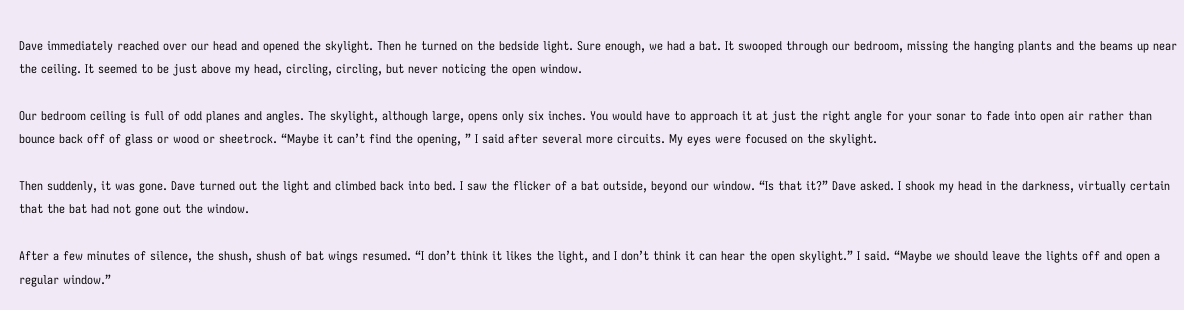Dave immediately reached over our head and opened the skylight. Then he turned on the bedside light. Sure enough, we had a bat. It swooped through our bedroom, missing the hanging plants and the beams up near the ceiling. It seemed to be just above my head, circling, circling, but never noticing the open window.

Our bedroom ceiling is full of odd planes and angles. The skylight, although large, opens only six inches. You would have to approach it at just the right angle for your sonar to fade into open air rather than bounce back off of glass or wood or sheetrock. “Maybe it can’t find the opening, ” I said after several more circuits. My eyes were focused on the skylight.

Then suddenly, it was gone. Dave turned out the light and climbed back into bed. I saw the flicker of a bat outside, beyond our window. “Is that it?” Dave asked. I shook my head in the darkness, virtually certain that the bat had not gone out the window.

After a few minutes of silence, the shush, shush of bat wings resumed. “I don’t think it likes the light, and I don’t think it can hear the open skylight.” I said. “Maybe we should leave the lights off and open a regular window.”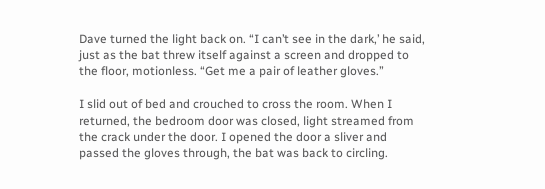Dave turned the light back on. “I can’t see in the dark,’ he said, just as the bat threw itself against a screen and dropped to the floor, motionless. “Get me a pair of leather gloves.”

I slid out of bed and crouched to cross the room. When I returned, the bedroom door was closed, light streamed from the crack under the door. I opened the door a sliver and passed the gloves through, the bat was back to circling.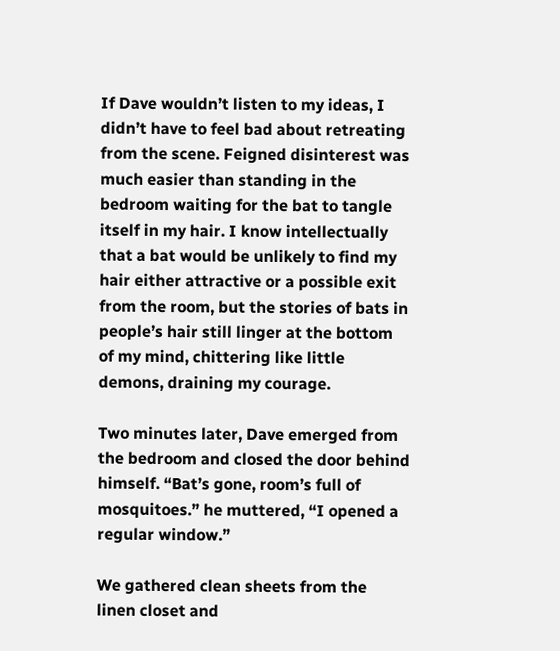If Dave wouldn’t listen to my ideas, I didn’t have to feel bad about retreating from the scene. Feigned disinterest was much easier than standing in the bedroom waiting for the bat to tangle itself in my hair. I know intellectually that a bat would be unlikely to find my hair either attractive or a possible exit from the room, but the stories of bats in people’s hair still linger at the bottom of my mind, chittering like little demons, draining my courage.

Two minutes later, Dave emerged from the bedroom and closed the door behind himself. “Bat’s gone, room’s full of mosquitoes.” he muttered, “I opened a regular window.”

We gathered clean sheets from the linen closet and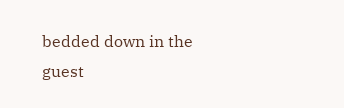bedded down in the guest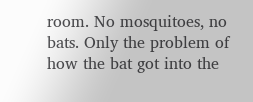room. No mosquitoes, no bats. Only the problem of how the bat got into the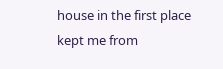house in the first place kept me from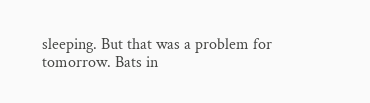sleeping. But that was a problem for tomorrow. Bats in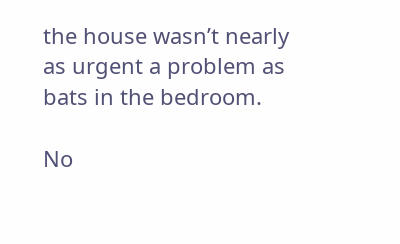the house wasn’t nearly as urgent a problem as bats in the bedroom.

No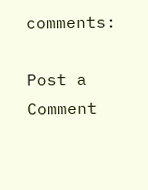comments:

Post a Comment